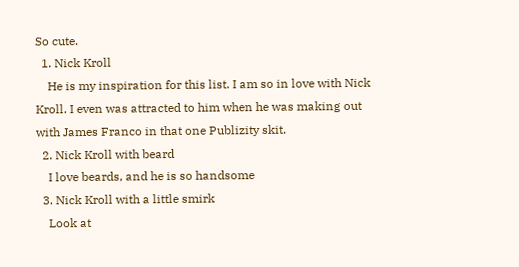So cute.
  1. Nick Kroll
    He is my inspiration for this list. I am so in love with Nick Kroll. I even was attracted to him when he was making out with James Franco in that one Publizity skit.
  2. Nick Kroll with beard
    I love beards, and he is so handsome
  3. Nick Kroll with a little smirk
    Look at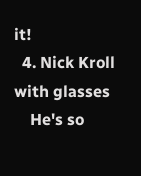it!
  4. Nick Kroll with glasses
    He's so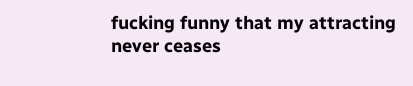fucking funny that my attracting never ceases